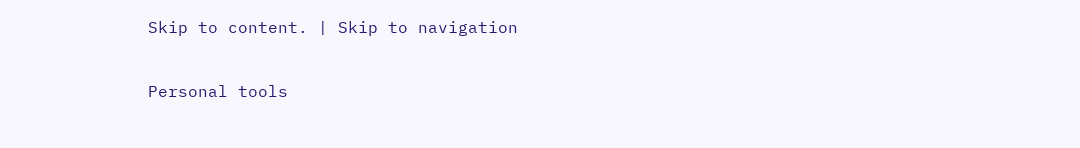Skip to content. | Skip to navigation

Personal tools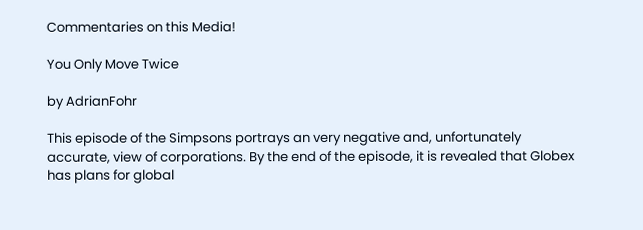Commentaries on this Media!

You Only Move Twice

by AdrianFohr

This episode of the Simpsons portrays an very negative and, unfortunately accurate, view of corporations. By the end of the episode, it is revealed that Globex has plans for global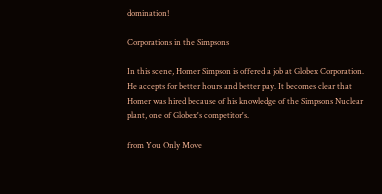domination!

Corporations in the Simpsons

In this scene, Homer Simpson is offered a job at Globex Corporation. He accepts for better hours and better pay. It becomes clear that Homer was hired because of his knowledge of the Simpsons Nuclear plant, one of Globex's competitor's.

from You Only Move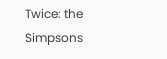Twice: the Simpsons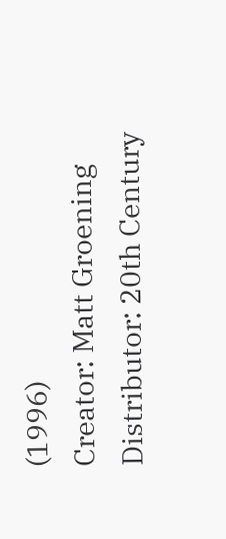(1996)
Creator: Matt Groening
Distributor: 20th Century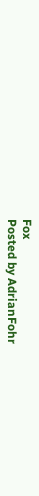Fox
Posted by AdrianFohr